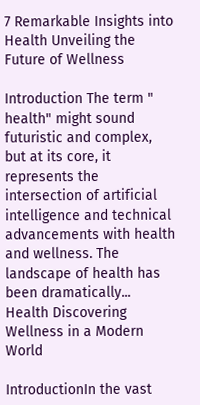7 Remarkable Insights into Health Unveiling the Future of Wellness

Introduction The term " health" might sound futuristic and complex, but at its core, it represents the intersection of artificial intelligence and technical advancements with health and wellness. The landscape of health has been dramatically... Health Discovering Wellness in a Modern World

IntroductionIn the vast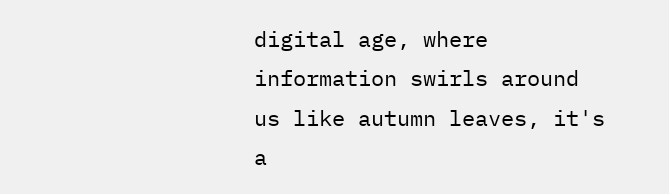digital age, where information swirls around us like autumn leaves, it's a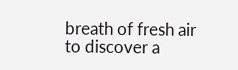breath of fresh air to discover a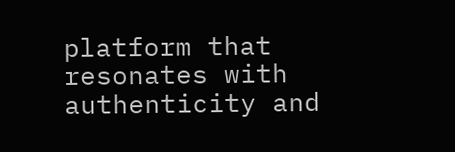platform that resonates with authenticity and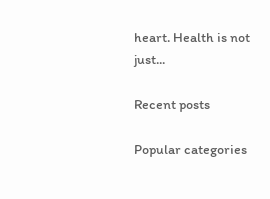heart. Health is not just...

Recent posts

Popular categories